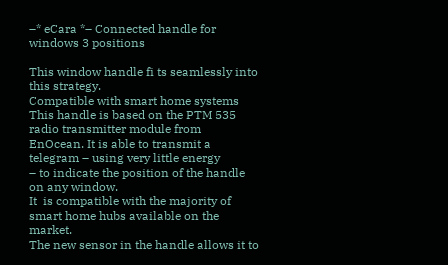–* eCara *– Connected handle for windows 3 positions

This window handle fi ts seamlessly into this strategy.
Compatible with smart home systems
This handle is based on the PTM 535 radio transmitter module from
EnOcean. It is able to transmit a telegram – using very little energy
– to indicate the position of the handle on any window.
It  is compatible with the majority of smart home hubs available on the market.
The new sensor in the handle allows it to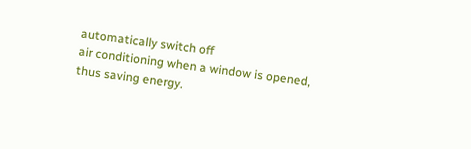automatically switch off
air conditioning when a window is opened, thus saving energy.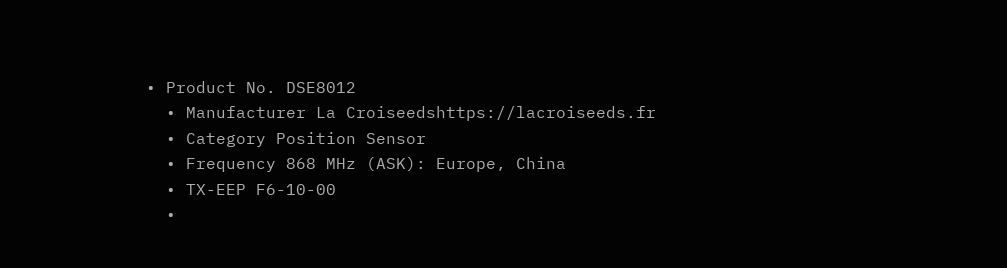• Product No. DSE8012
  • Manufacturer La Croiseedshttps://lacroiseeds.fr
  • Category Position Sensor
  • Frequency 868 MHz (ASK): Europe, China
  • TX-EEP F6-10-00
  •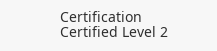Certification Certified Level 2